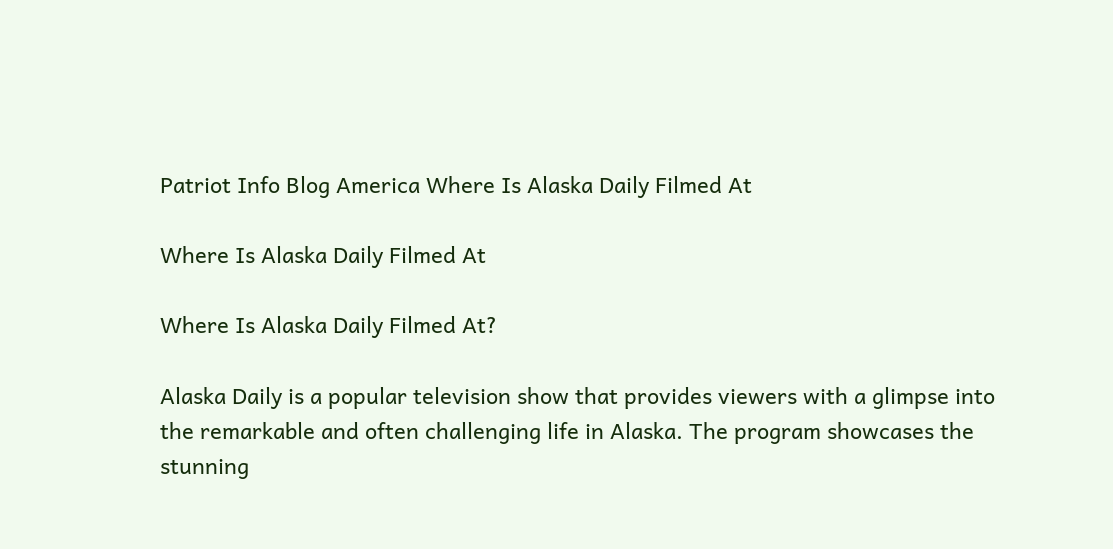Patriot Info Blog America Where Is Alaska Daily Filmed At

Where Is Alaska Daily Filmed At

Where Is Alaska Daily Filmed At?

Alaska Daily is a popular television show that provides viewers with a glimpse into the remarkable and often challenging life in Alaska. The program showcases the stunning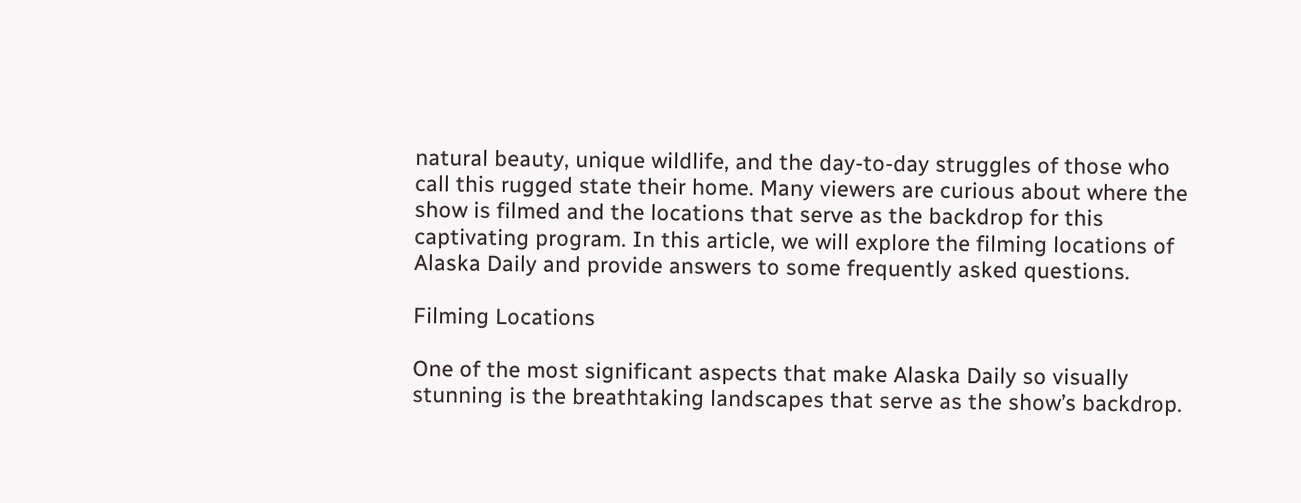natural beauty, unique wildlife, and the day-to-day struggles of those who call this rugged state their home. Many viewers are curious about where the show is filmed and the locations that serve as the backdrop for this captivating program. In this article, we will explore the filming locations of Alaska Daily and provide answers to some frequently asked questions.

Filming Locations

One of the most significant aspects that make Alaska Daily so visually stunning is the breathtaking landscapes that serve as the show’s backdrop.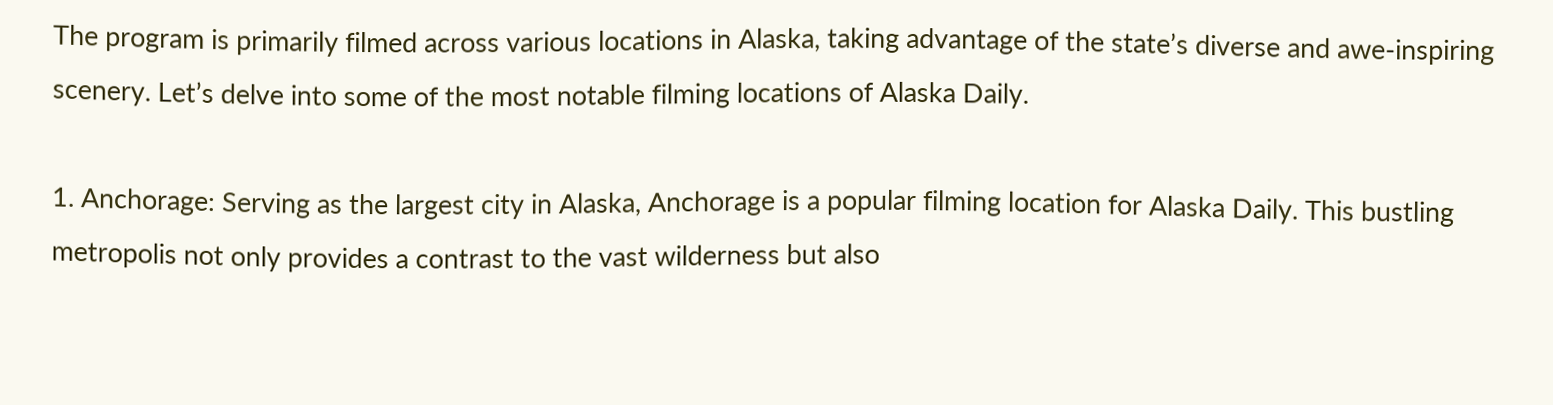The program is primarily filmed across various locations in Alaska, taking advantage of the state’s diverse and awe-inspiring scenery. Let’s delve into some of the most notable filming locations of Alaska Daily.

1. Anchorage: Serving as the largest city in Alaska, Anchorage is a popular filming location for Alaska Daily. This bustling metropolis not only provides a contrast to the vast wilderness but also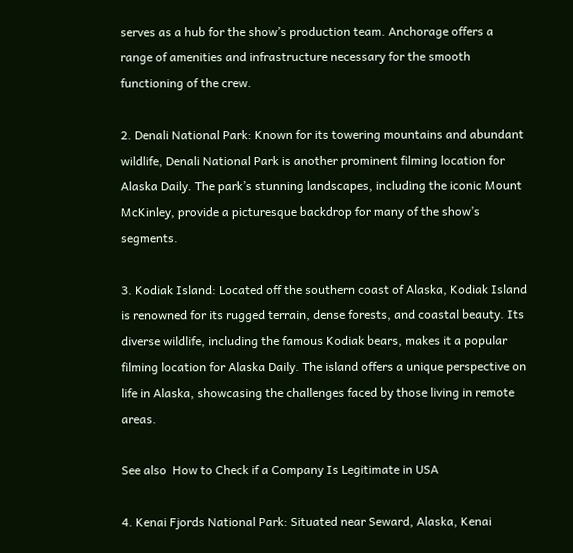serves as a hub for the show’s production team. Anchorage offers a range of amenities and infrastructure necessary for the smooth functioning of the crew.

2. Denali National Park: Known for its towering mountains and abundant wildlife, Denali National Park is another prominent filming location for Alaska Daily. The park’s stunning landscapes, including the iconic Mount McKinley, provide a picturesque backdrop for many of the show’s segments.

3. Kodiak Island: Located off the southern coast of Alaska, Kodiak Island is renowned for its rugged terrain, dense forests, and coastal beauty. Its diverse wildlife, including the famous Kodiak bears, makes it a popular filming location for Alaska Daily. The island offers a unique perspective on life in Alaska, showcasing the challenges faced by those living in remote areas.

See also  How to Check if a Company Is Legitimate in USA

4. Kenai Fjords National Park: Situated near Seward, Alaska, Kenai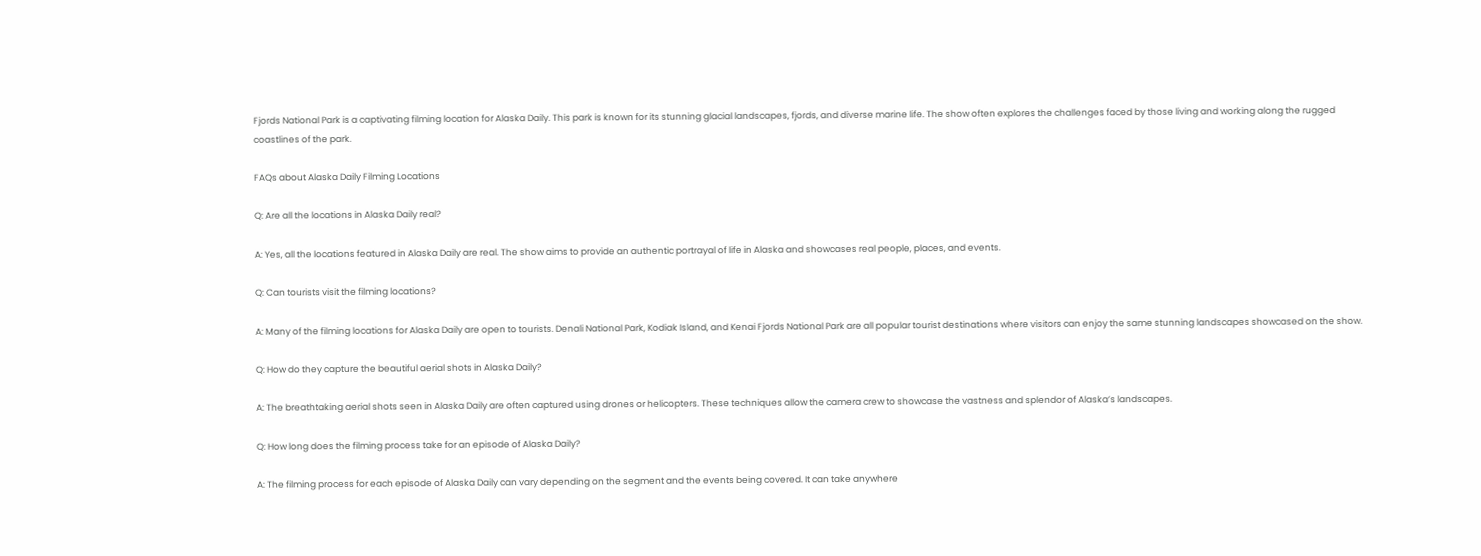Fjords National Park is a captivating filming location for Alaska Daily. This park is known for its stunning glacial landscapes, fjords, and diverse marine life. The show often explores the challenges faced by those living and working along the rugged coastlines of the park.

FAQs about Alaska Daily Filming Locations

Q: Are all the locations in Alaska Daily real?

A: Yes, all the locations featured in Alaska Daily are real. The show aims to provide an authentic portrayal of life in Alaska and showcases real people, places, and events.

Q: Can tourists visit the filming locations?

A: Many of the filming locations for Alaska Daily are open to tourists. Denali National Park, Kodiak Island, and Kenai Fjords National Park are all popular tourist destinations where visitors can enjoy the same stunning landscapes showcased on the show.

Q: How do they capture the beautiful aerial shots in Alaska Daily?

A: The breathtaking aerial shots seen in Alaska Daily are often captured using drones or helicopters. These techniques allow the camera crew to showcase the vastness and splendor of Alaska’s landscapes.

Q: How long does the filming process take for an episode of Alaska Daily?

A: The filming process for each episode of Alaska Daily can vary depending on the segment and the events being covered. It can take anywhere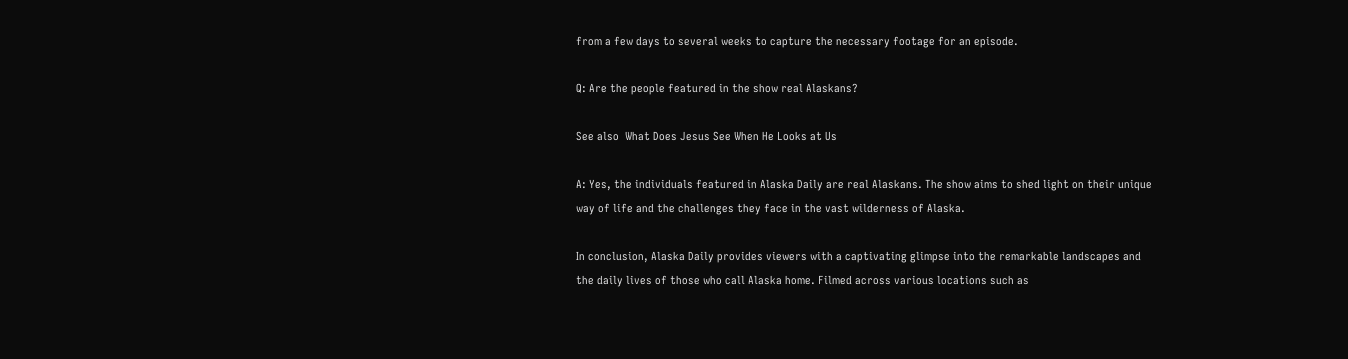from a few days to several weeks to capture the necessary footage for an episode.

Q: Are the people featured in the show real Alaskans?

See also  What Does Jesus See When He Looks at Us

A: Yes, the individuals featured in Alaska Daily are real Alaskans. The show aims to shed light on their unique way of life and the challenges they face in the vast wilderness of Alaska.

In conclusion, Alaska Daily provides viewers with a captivating glimpse into the remarkable landscapes and the daily lives of those who call Alaska home. Filmed across various locations such as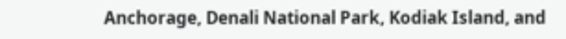Anchorage, Denali National Park, Kodiak Island, and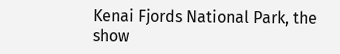Kenai Fjords National Park, the show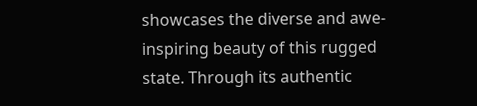showcases the diverse and awe-inspiring beauty of this rugged state. Through its authentic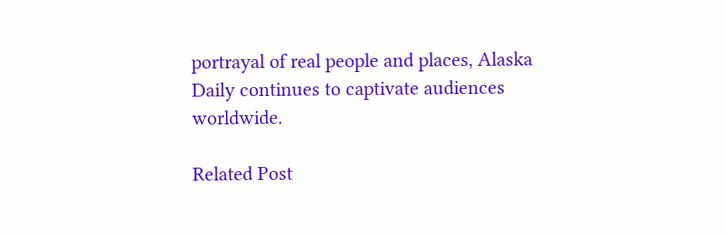portrayal of real people and places, Alaska Daily continues to captivate audiences worldwide.

Related Post